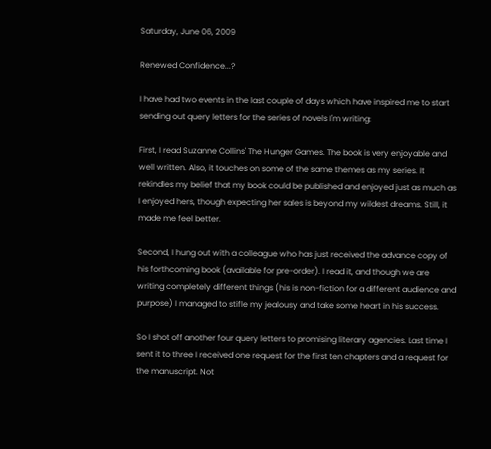Saturday, June 06, 2009

Renewed Confidence...?

I have had two events in the last couple of days which have inspired me to start sending out query letters for the series of novels I'm writing:

First, I read Suzanne Collins' The Hunger Games. The book is very enjoyable and well written. Also, it touches on some of the same themes as my series. It rekindles my belief that my book could be published and enjoyed just as much as I enjoyed hers, though expecting her sales is beyond my wildest dreams. Still, it made me feel better.

Second, I hung out with a colleague who has just received the advance copy of his forthcoming book (available for pre-order). I read it, and though we are writing completely different things (his is non-fiction for a different audience and purpose) I managed to stifle my jealousy and take some heart in his success.

So I shot off another four query letters to promising literary agencies. Last time I sent it to three I received one request for the first ten chapters and a request for the manuscript. Not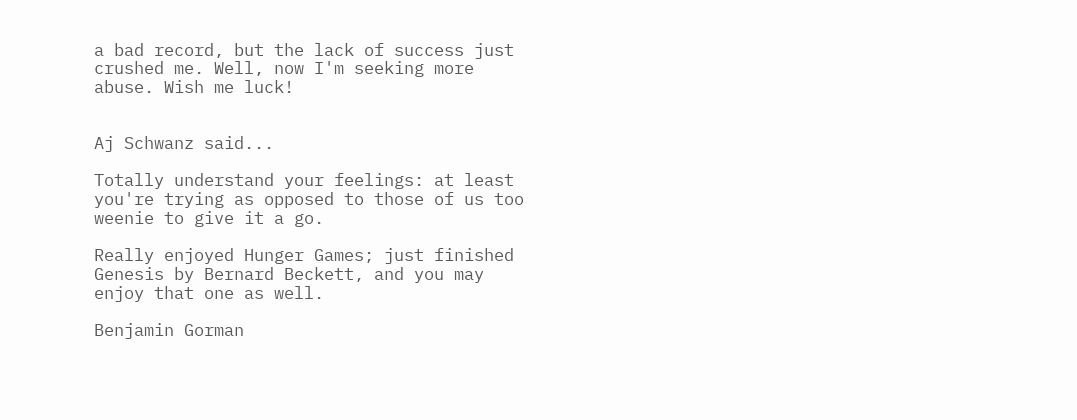a bad record, but the lack of success just crushed me. Well, now I'm seeking more abuse. Wish me luck!


Aj Schwanz said...

Totally understand your feelings: at least you're trying as opposed to those of us too weenie to give it a go.

Really enjoyed Hunger Games; just finished Genesis by Bernard Beckett, and you may enjoy that one as well.

Benjamin Gorman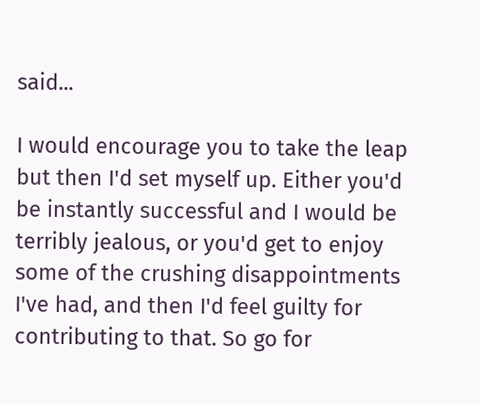said...

I would encourage you to take the leap but then I'd set myself up. Either you'd be instantly successful and I would be terribly jealous, or you'd get to enjoy some of the crushing disappointments I've had, and then I'd feel guilty for contributing to that. So go for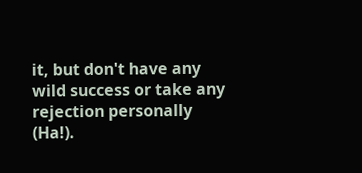it, but don't have any wild success or take any rejection personally (Ha!).